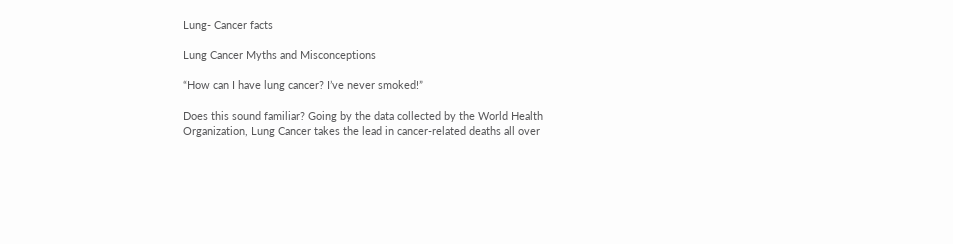Lung- Cancer facts

Lung Cancer Myths and Misconceptions

“How can I have lung cancer? I’ve never smoked!”

Does this sound familiar? Going by the data collected by the World Health Organization, Lung Cancer takes the lead in cancer-related deaths all over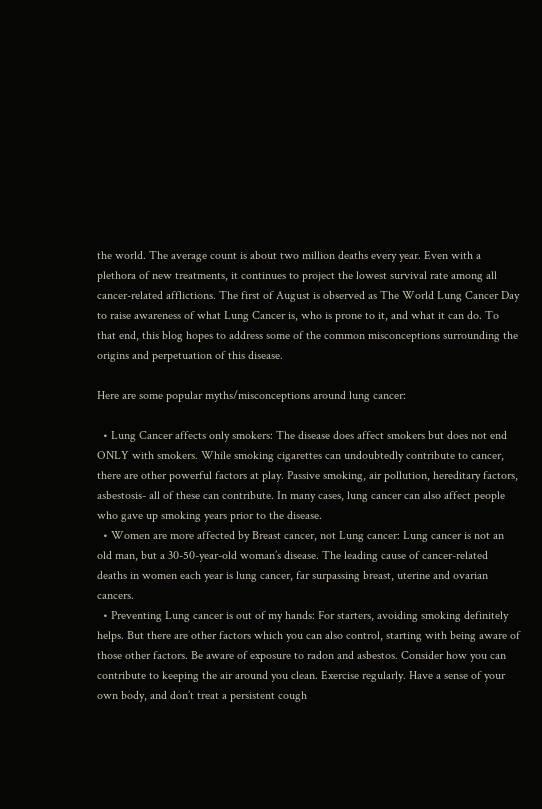the world. The average count is about two million deaths every year. Even with a plethora of new treatments, it continues to project the lowest survival rate among all cancer-related afflictions. The first of August is observed as The World Lung Cancer Day to raise awareness of what Lung Cancer is, who is prone to it, and what it can do. To that end, this blog hopes to address some of the common misconceptions surrounding the origins and perpetuation of this disease.

Here are some popular myths/misconceptions around lung cancer:

  • Lung Cancer affects only smokers: The disease does affect smokers but does not end ONLY with smokers. While smoking cigarettes can undoubtedly contribute to cancer, there are other powerful factors at play. Passive smoking, air pollution, hereditary factors, asbestosis- all of these can contribute. In many cases, lung cancer can also affect people who gave up smoking years prior to the disease.
  • Women are more affected by Breast cancer, not Lung cancer: Lung cancer is not an old man, but a 30-50-year-old woman’s disease. The leading cause of cancer-related deaths in women each year is lung cancer, far surpassing breast, uterine and ovarian cancers.
  • Preventing Lung cancer is out of my hands: For starters, avoiding smoking definitely helps. But there are other factors which you can also control, starting with being aware of those other factors. Be aware of exposure to radon and asbestos. Consider how you can contribute to keeping the air around you clean. Exercise regularly. Have a sense of your own body, and don’t treat a persistent cough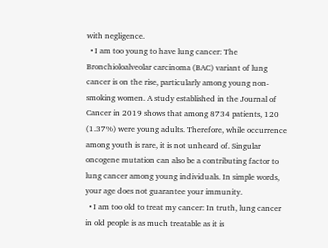with negligence.
  • I am too young to have lung cancer: The Bronchioloalveolar carcinoma (BAC) variant of lung cancer is on the rise, particularly among young non-smoking women. A study established in the Journal of Cancer in 2019 shows that among 8734 patients, 120 (1.37%) were young adults. Therefore, while occurrence among youth is rare, it is not unheard of. Singular oncogene mutation can also be a contributing factor to lung cancer among young individuals. In simple words, your age does not guarantee your immunity.
  • I am too old to treat my cancer: In truth, lung cancer in old people is as much treatable as it is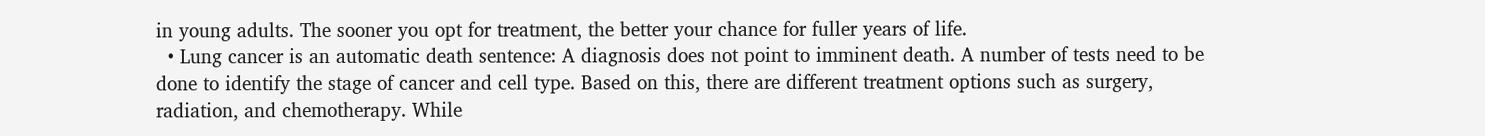in young adults. The sooner you opt for treatment, the better your chance for fuller years of life.
  • Lung cancer is an automatic death sentence: A diagnosis does not point to imminent death. A number of tests need to be done to identify the stage of cancer and cell type. Based on this, there are different treatment options such as surgery, radiation, and chemotherapy. While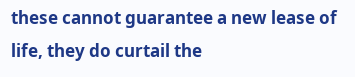these cannot guarantee a new lease of life, they do curtail the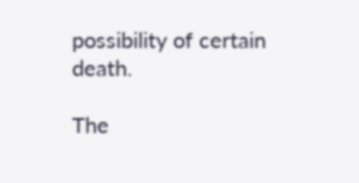possibility of certain death.

The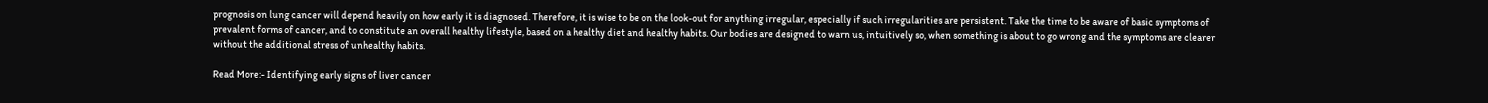prognosis on lung cancer will depend heavily on how early it is diagnosed. Therefore, it is wise to be on the look-out for anything irregular, especially if such irregularities are persistent. Take the time to be aware of basic symptoms of prevalent forms of cancer, and to constitute an overall healthy lifestyle, based on a healthy diet and healthy habits. Our bodies are designed to warn us, intuitively so, when something is about to go wrong and the symptoms are clearer without the additional stress of unhealthy habits.

Read More:- Identifying early signs of liver cancer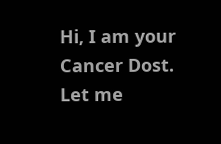Hi, I am your Cancer Dost. Let me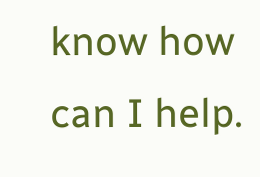know how can I help.